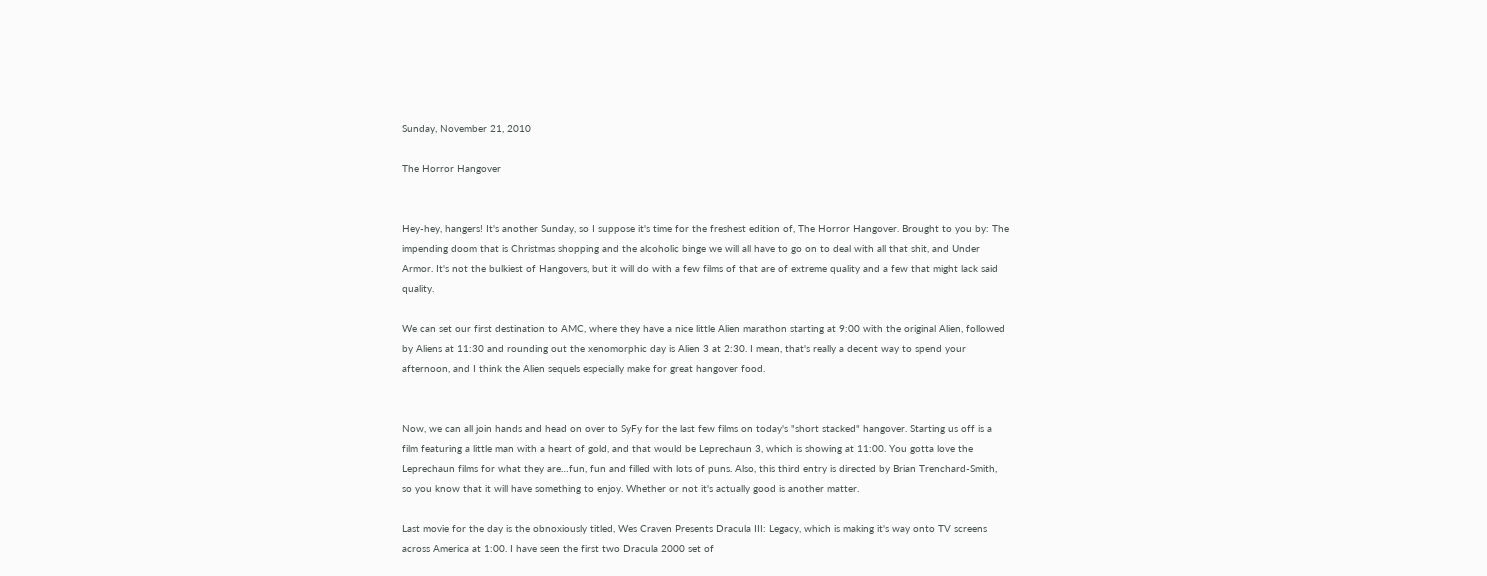Sunday, November 21, 2010

The Horror Hangover


Hey-hey, hangers! It's another Sunday, so I suppose it's time for the freshest edition of, The Horror Hangover. Brought to you by: The impending doom that is Christmas shopping and the alcoholic binge we will all have to go on to deal with all that shit, and Under Armor. It's not the bulkiest of Hangovers, but it will do with a few films of that are of extreme quality and a few that might lack said quality.

We can set our first destination to AMC, where they have a nice little Alien marathon starting at 9:00 with the original Alien, followed by Aliens at 11:30 and rounding out the xenomorphic day is Alien 3 at 2:30. I mean, that's really a decent way to spend your afternoon, and I think the Alien sequels especially make for great hangover food.


Now, we can all join hands and head on over to SyFy for the last few films on today's "short stacked" hangover. Starting us off is a film featuring a little man with a heart of gold, and that would be Leprechaun 3, which is showing at 11:00. You gotta love the Leprechaun films for what they are…fun, fun and filled with lots of puns. Also, this third entry is directed by Brian Trenchard-Smith, so you know that it will have something to enjoy. Whether or not it's actually good is another matter.

Last movie for the day is the obnoxiously titled, Wes Craven Presents Dracula III: Legacy, which is making it's way onto TV screens across America at 1:00. I have seen the first two Dracula 2000 set of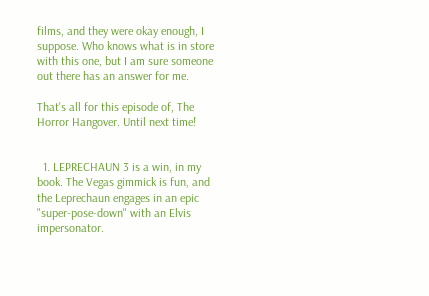films, and they were okay enough, I suppose. Who knows what is in store with this one, but I am sure someone out there has an answer for me.

That's all for this episode of, The Horror Hangover. Until next time!


  1. LEPRECHAUN 3 is a win, in my book. The Vegas gimmick is fun, and the Leprechaun engages in an epic "super-pose-down" with an Elvis impersonator.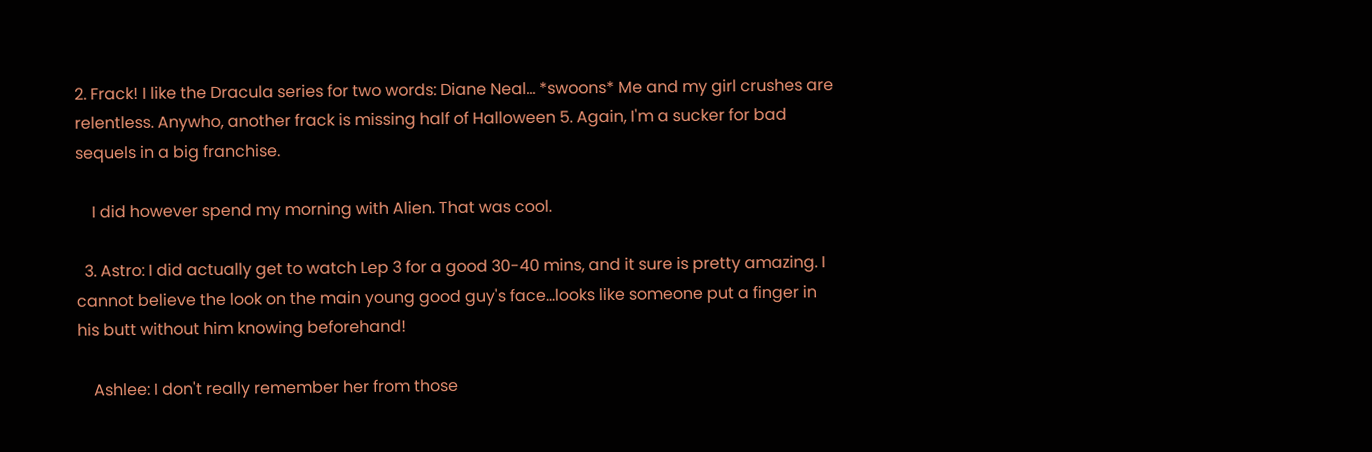2. Frack! I like the Dracula series for two words: Diane Neal... *swoons* Me and my girl crushes are relentless. Anywho, another frack is missing half of Halloween 5. Again, I'm a sucker for bad sequels in a big franchise.

    I did however spend my morning with Alien. That was cool.

  3. Astro: I did actually get to watch Lep 3 for a good 30-40 mins, and it sure is pretty amazing. I cannot believe the look on the main young good guy's face...looks like someone put a finger in his butt without him knowing beforehand!

    Ashlee: I don't really remember her from those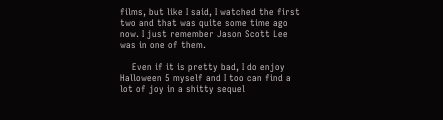films, but like I said, I watched the first two and that was quite some time ago now. I just remember Jason Scott Lee was in one of them.

    Even if it is pretty bad, I do enjoy Halloween 5 myself and I too can find a lot of joy in a shitty sequel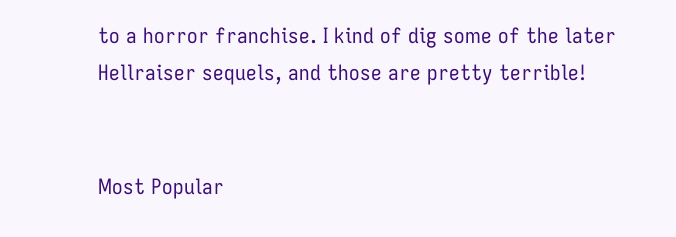to a horror franchise. I kind of dig some of the later Hellraiser sequels, and those are pretty terrible!


Most Popular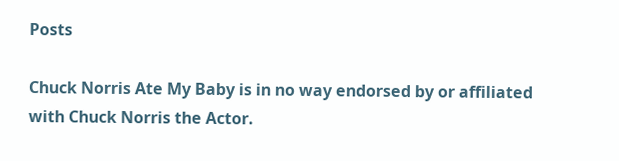Posts

Chuck Norris Ate My Baby is in no way endorsed by or affiliated with Chuck Norris the Actor.